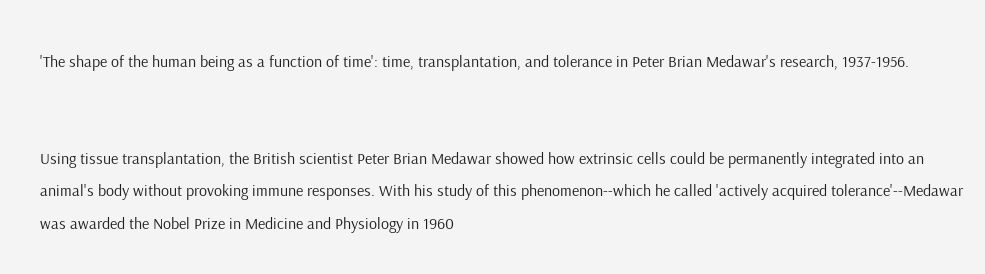'The shape of the human being as a function of time': time, transplantation, and tolerance in Peter Brian Medawar's research, 1937-1956.


Using tissue transplantation, the British scientist Peter Brian Medawar showed how extrinsic cells could be permanently integrated into an animal's body without provoking immune responses. With his study of this phenomenon--which he called 'actively acquired tolerance'--Medawar was awarded the Nobel Prize in Medicine and Physiology in 1960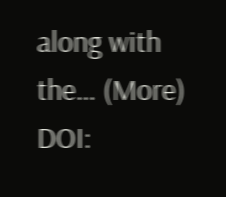along with the… (More)
DOI: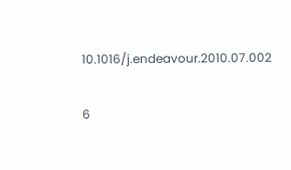10.1016/j.endeavour.2010.07.002

6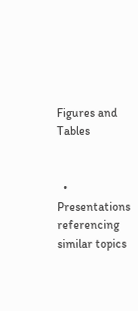Figures and Tables


  • Presentations referencing similar topics